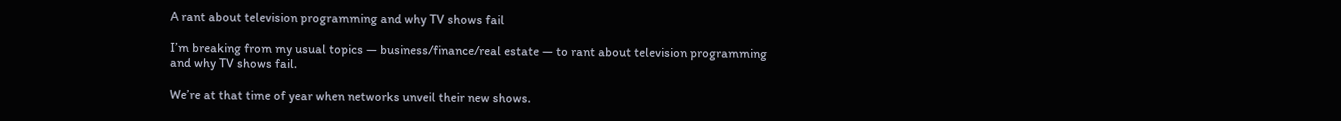A rant about television programming and why TV shows fail

I’m breaking from my usual topics — business/finance/real estate — to rant about television programming and why TV shows fail.

We’re at that time of year when networks unveil their new shows.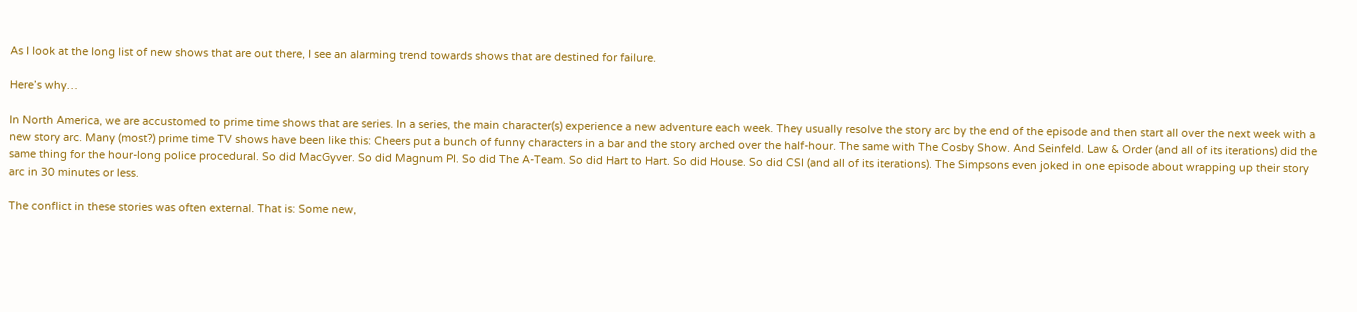As I look at the long list of new shows that are out there, I see an alarming trend towards shows that are destined for failure.

Here’s why…

In North America, we are accustomed to prime time shows that are series. In a series, the main character(s) experience a new adventure each week. They usually resolve the story arc by the end of the episode and then start all over the next week with a new story arc. Many (most?) prime time TV shows have been like this: Cheers put a bunch of funny characters in a bar and the story arched over the half-hour. The same with The Cosby Show. And Seinfeld. Law & Order (and all of its iterations) did the same thing for the hour-long police procedural. So did MacGyver. So did Magnum PI. So did The A-Team. So did Hart to Hart. So did House. So did CSI (and all of its iterations). The Simpsons even joked in one episode about wrapping up their story arc in 30 minutes or less.

The conflict in these stories was often external. That is: Some new,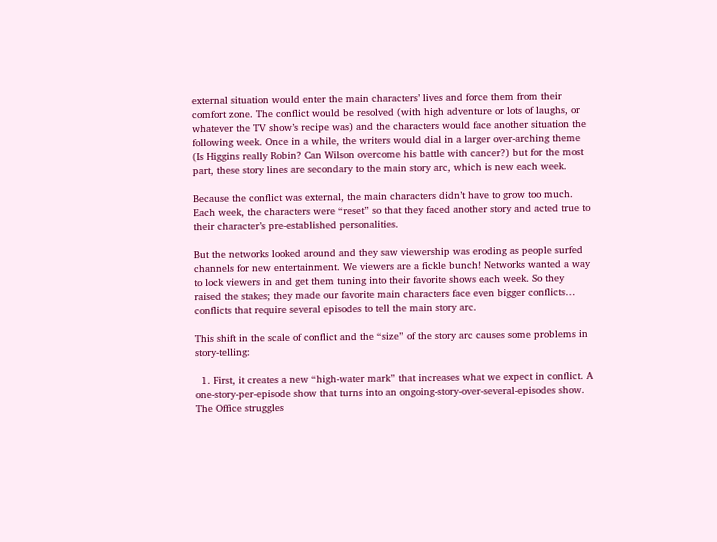external situation would enter the main characters’ lives and force them from their comfort zone. The conflict would be resolved (with high adventure or lots of laughs, or whatever the TV show’s recipe was) and the characters would face another situation the following week. Once in a while, the writers would dial in a larger over-arching theme (Is Higgins really Robin? Can Wilson overcome his battle with cancer?) but for the most part, these story lines are secondary to the main story arc, which is new each week.

Because the conflict was external, the main characters didn’t have to grow too much. Each week, the characters were “reset” so that they faced another story and acted true to their character’s pre-established personalities.

But the networks looked around and they saw viewership was eroding as people surfed channels for new entertainment. We viewers are a fickle bunch! Networks wanted a way to lock viewers in and get them tuning into their favorite shows each week. So they raised the stakes; they made our favorite main characters face even bigger conflicts… conflicts that require several episodes to tell the main story arc.

This shift in the scale of conflict and the “size” of the story arc causes some problems in story-telling:

  1. First, it creates a new “high-water mark” that increases what we expect in conflict. A one-story-per-episode show that turns into an ongoing-story-over-several-episodes show. The Office struggles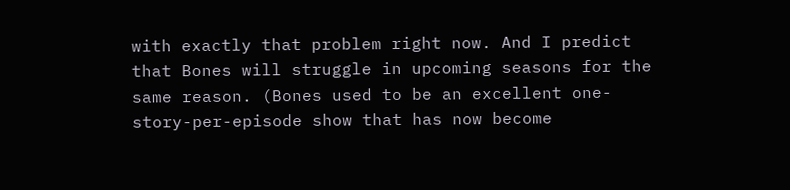with exactly that problem right now. And I predict that Bones will struggle in upcoming seasons for the same reason. (Bones used to be an excellent one-story-per-episode show that has now become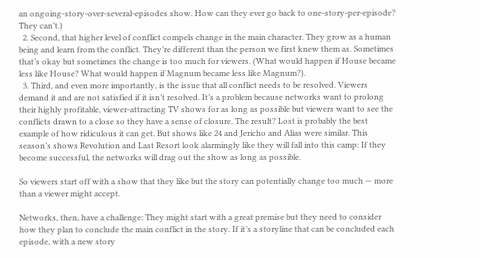an ongoing-story-over-several-episodes show. How can they ever go back to one-story-per-episode? They can’t.)
  2. Second, that higher level of conflict compels change in the main character. They grow as a human being and learn from the conflict. They’re different than the person we first knew them as. Sometimes that’s okay but sometimes the change is too much for viewers. (What would happen if House became less like House? What would happen if Magnum became less like Magnum?).
  3. Third, and even more importantly, is the issue that all conflict needs to be resolved. Viewers demand it and are not satisfied if it isn’t resolved. It’s a problem because networks want to prolong their highly profitable, viewer-attracting TV shows for as long as possible but viewers want to see the conflicts drawn to a close so they have a sense of closure. The result? Lost is probably the best example of how ridiculous it can get. But shows like 24 and Jericho and Alias were similar. This season’s shows Revolution and Last Resort look alarmingly like they will fall into this camp: If they become successful, the networks will drag out the show as long as possible.

So viewers start off with a show that they like but the story can potentially change too much — more than a viewer might accept.

Networks, then, have a challenge: They might start with a great premise but they need to consider how they plan to conclude the main conflict in the story. If it’s a storyline that can be concluded each episode, with a new story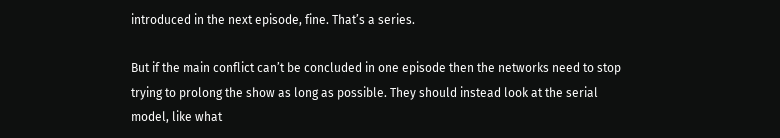introduced in the next episode, fine. That’s a series.

But if the main conflict can’t be concluded in one episode then the networks need to stop trying to prolong the show as long as possible. They should instead look at the serial model, like what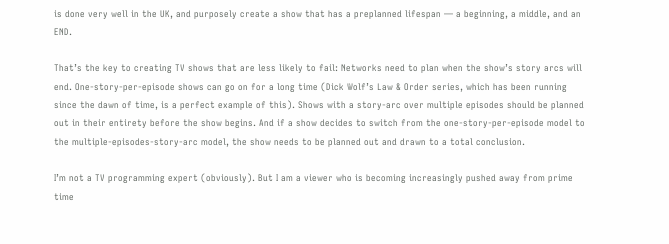is done very well in the UK, and purposely create a show that has a preplanned lifespan — a beginning, a middle, and an END.

That’s the key to creating TV shows that are less likely to fail: Networks need to plan when the show’s story arcs will end. One-story-per-episode shows can go on for a long time (Dick Wolf’s Law & Order series, which has been running since the dawn of time, is a perfect example of this). Shows with a story-arc over multiple episodes should be planned out in their entirety before the show begins. And if a show decides to switch from the one-story-per-episode model to the multiple-episodes-story-arc model, the show needs to be planned out and drawn to a total conclusion.

I’m not a TV programming expert (obviously). But I am a viewer who is becoming increasingly pushed away from prime time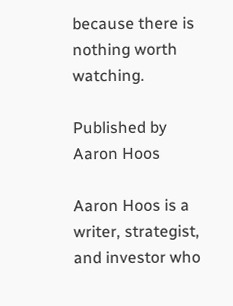because there is nothing worth watching.

Published by Aaron Hoos

Aaron Hoos is a writer, strategist, and investor who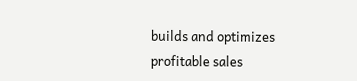builds and optimizes profitable sales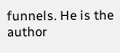funnels. He is the author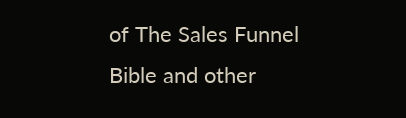of The Sales Funnel Bible and other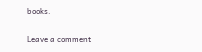books.

Leave a comment